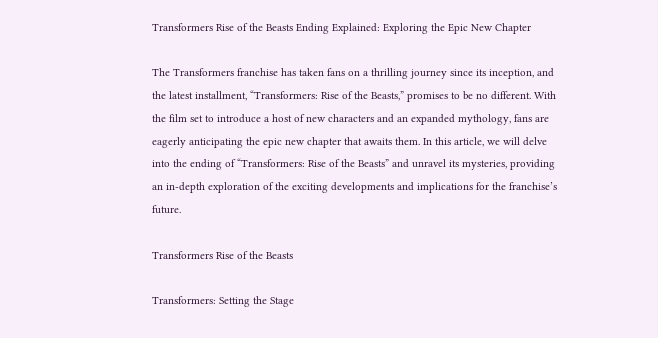Transformers Rise of the Beasts Ending Explained: Exploring the Epic New Chapter

The Transformers franchise has taken fans on a thrilling journey since its inception, and the latest installment, “Transformers: Rise of the Beasts,” promises to be no different. With the film set to introduce a host of new characters and an expanded mythology, fans are eagerly anticipating the epic new chapter that awaits them. In this article, we will delve into the ending of “Transformers: Rise of the Beasts” and unravel its mysteries, providing an in-depth exploration of the exciting developments and implications for the franchise’s future.

Transformers Rise of the Beasts

Transformers: Setting the Stage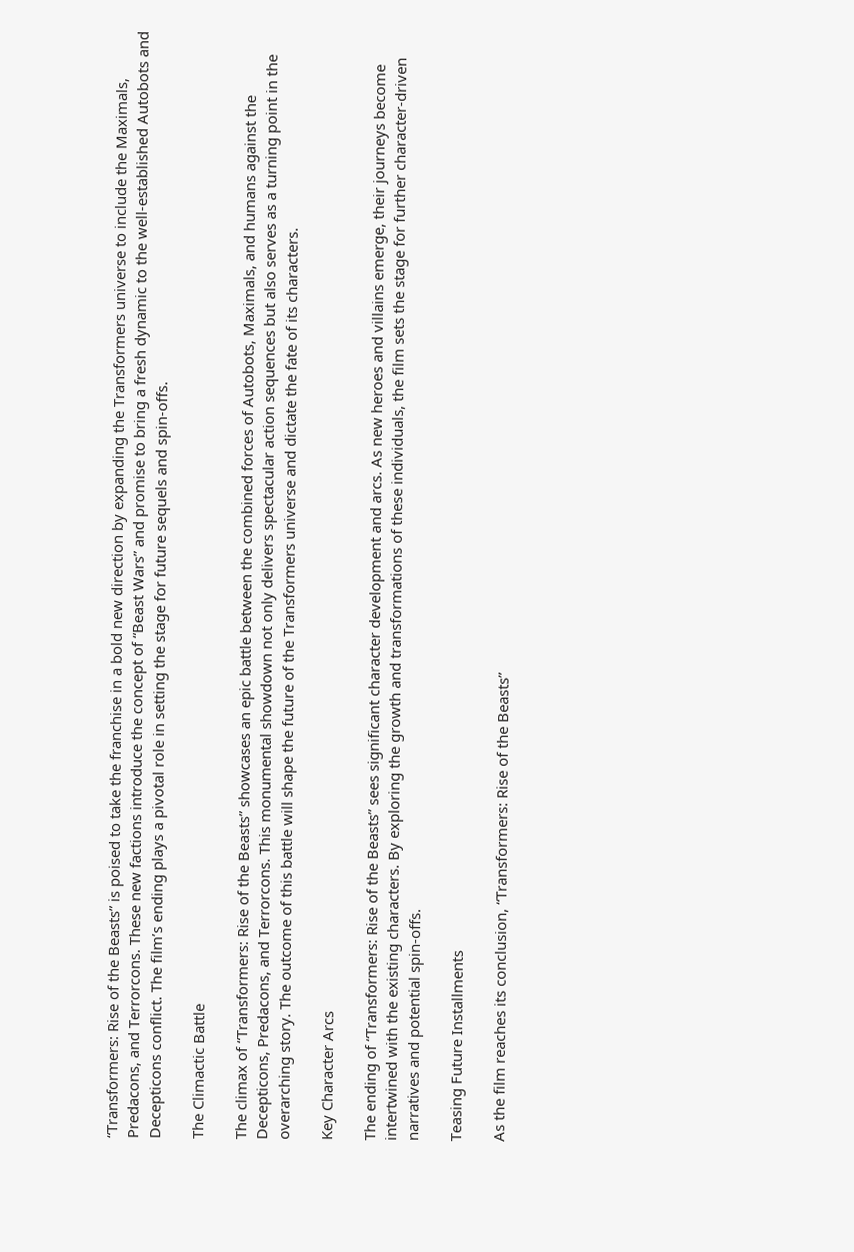“Transformers: Rise of the Beasts” is poised to take the franchise in a bold new direction by expanding the Transformers universe to include the Maximals, Predacons, and Terrorcons. These new factions introduce the concept of “Beast Wars” and promise to bring a fresh dynamic to the well-established Autobots and Decepticons conflict. The film’s ending plays a pivotal role in setting the stage for future sequels and spin-offs.

The Climactic Battle

The climax of “Transformers: Rise of the Beasts” showcases an epic battle between the combined forces of Autobots, Maximals, and humans against the Decepticons, Predacons, and Terrorcons. This monumental showdown not only delivers spectacular action sequences but also serves as a turning point in the overarching story. The outcome of this battle will shape the future of the Transformers universe and dictate the fate of its characters.

Key Character Arcs

The ending of “Transformers: Rise of the Beasts” sees significant character development and arcs. As new heroes and villains emerge, their journeys become intertwined with the existing characters. By exploring the growth and transformations of these individuals, the film sets the stage for further character-driven narratives and potential spin-offs.

Teasing Future Installments

As the film reaches its conclusion, “Transformers: Rise of the Beasts”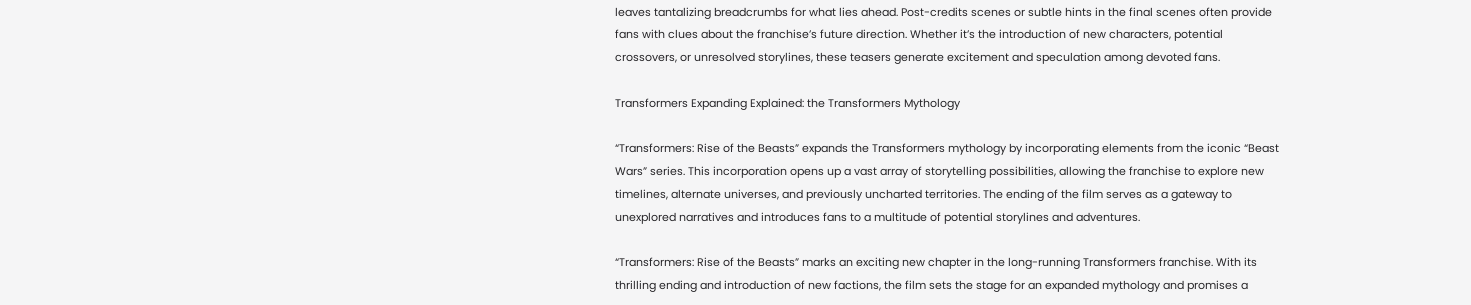leaves tantalizing breadcrumbs for what lies ahead. Post-credits scenes or subtle hints in the final scenes often provide fans with clues about the franchise’s future direction. Whether it’s the introduction of new characters, potential crossovers, or unresolved storylines, these teasers generate excitement and speculation among devoted fans.

Transformers Expanding Explained: the Transformers Mythology

“Transformers: Rise of the Beasts” expands the Transformers mythology by incorporating elements from the iconic “Beast Wars” series. This incorporation opens up a vast array of storytelling possibilities, allowing the franchise to explore new timelines, alternate universes, and previously uncharted territories. The ending of the film serves as a gateway to unexplored narratives and introduces fans to a multitude of potential storylines and adventures.

“Transformers: Rise of the Beasts” marks an exciting new chapter in the long-running Transformers franchise. With its thrilling ending and introduction of new factions, the film sets the stage for an expanded mythology and promises a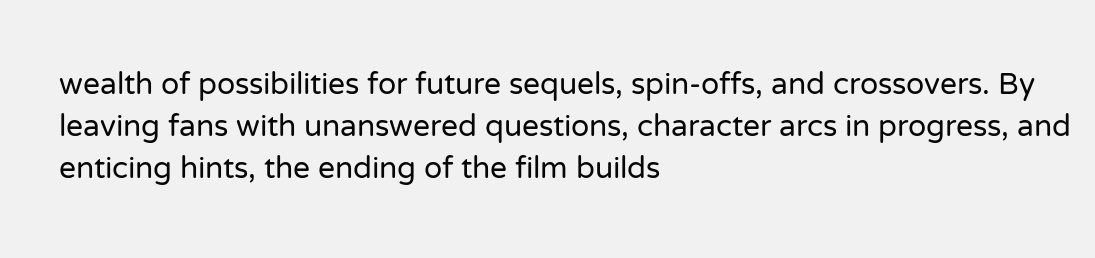wealth of possibilities for future sequels, spin-offs, and crossovers. By leaving fans with unanswered questions, character arcs in progress, and enticing hints, the ending of the film builds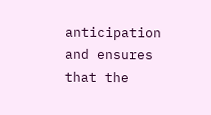anticipation and ensures that the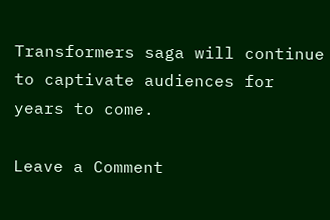Transformers saga will continue to captivate audiences for years to come.

Leave a Comment